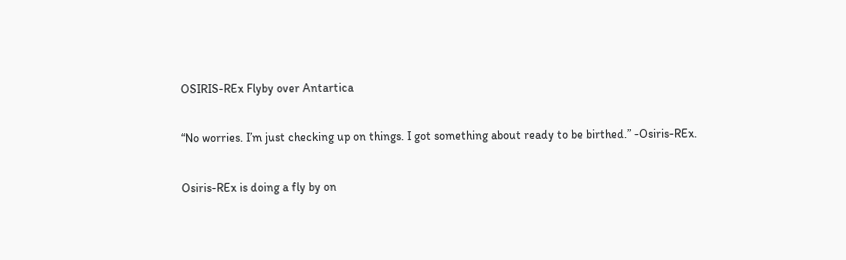OSIRIS-REx Flyby over Antartica

“No worries. I’m just checking up on things. I got something about ready to be birthed.” -Osiris-REx.

Osiris-REx is doing a fly by on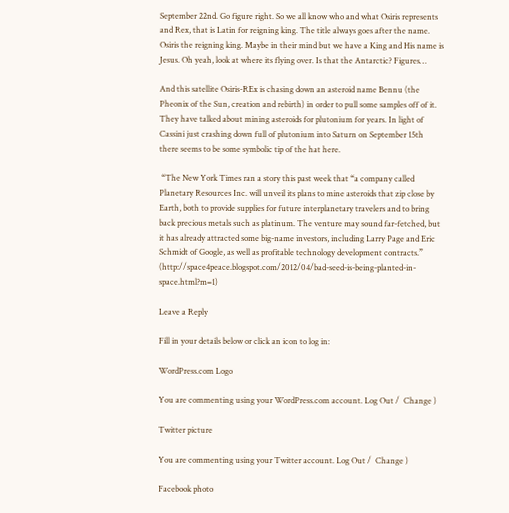September 22nd. Go figure right. So we all know who and what Osiris represents and Rex, that is Latin for reigning king. The title always goes after the name. Osiris the reigning king. Maybe in their mind but we have a King and His name is Jesus. Oh yeah, look at where its flying over. Is that the Antarctic? Figures…

And this satellite Osiris-REx is chasing down an asteroid name Bennu (the Pheonix of the Sun, creation and rebirth) in order to pull some samples off of it. They have talked about mining asteroids for plutonium for years. In light of Cassini just crashing down full of plutonium into Saturn on September 15th there seems to be some symbolic tip of the hat here.

 “The New York Times ran a story this past week that “a company called Planetary Resources Inc. will unveil its plans to mine asteroids that zip close by Earth, both to provide supplies for future interplanetary travelers and to bring back precious metals such as platinum. The venture may sound far-fetched, but it has already attracted some big-name investors, including Larry Page and Eric Schmidt of Google, as well as profitable technology development contracts.” (http://space4peace.blogspot.com/2012/04/bad-seed-is-being-planted-in-space.html?m=1)

Leave a Reply

Fill in your details below or click an icon to log in:

WordPress.com Logo

You are commenting using your WordPress.com account. Log Out /  Change )

Twitter picture

You are commenting using your Twitter account. Log Out /  Change )

Facebook photo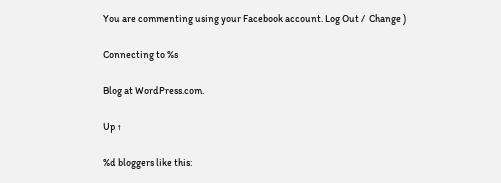You are commenting using your Facebook account. Log Out /  Change )

Connecting to %s

Blog at WordPress.com.

Up ↑

%d bloggers like this: